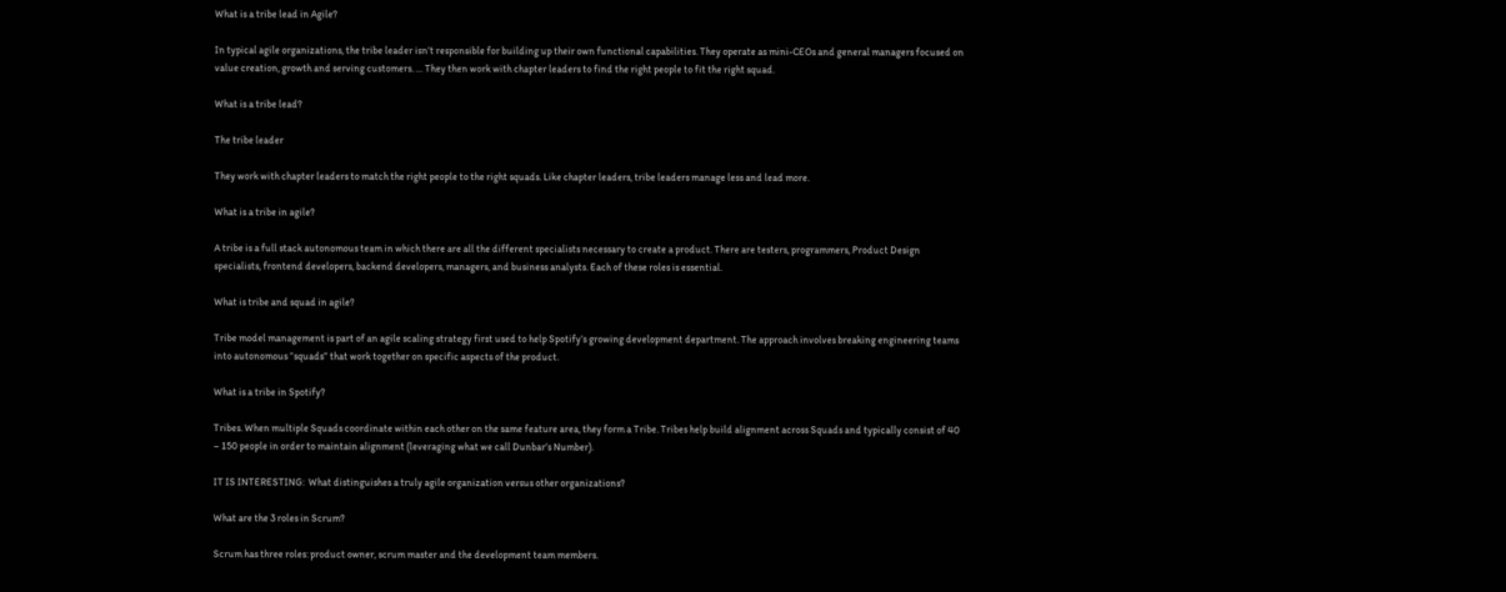What is a tribe lead in Agile?

In typical agile organizations, the tribe leader isn’t responsible for building up their own functional capabilities. They operate as mini-CEOs and general managers focused on value creation, growth and serving customers. … They then work with chapter leaders to find the right people to fit the right squad.

What is a tribe lead?

The tribe leader

They work with chapter leaders to match the right people to the right squads. Like chapter leaders, tribe leaders manage less and lead more.

What is a tribe in agile?

A tribe is a full stack autonomous team in which there are all the different specialists necessary to create a product. There are testers, programmers, Product Design specialists, frontend developers, backend developers, managers, and business analysts. Each of these roles is essential.

What is tribe and squad in agile?

Tribe model management is part of an agile scaling strategy first used to help Spotify’s growing development department. The approach involves breaking engineering teams into autonomous “squads” that work together on specific aspects of the product.

What is a tribe in Spotify?

Tribes. When multiple Squads coordinate within each other on the same feature area, they form a Tribe. Tribes help build alignment across Squads and typically consist of 40 – 150 people in order to maintain alignment (leveraging what we call Dunbar’s Number).

IT IS INTERESTING:  What distinguishes a truly agile organization versus other organizations?

What are the 3 roles in Scrum?

Scrum has three roles: product owner, scrum master and the development team members.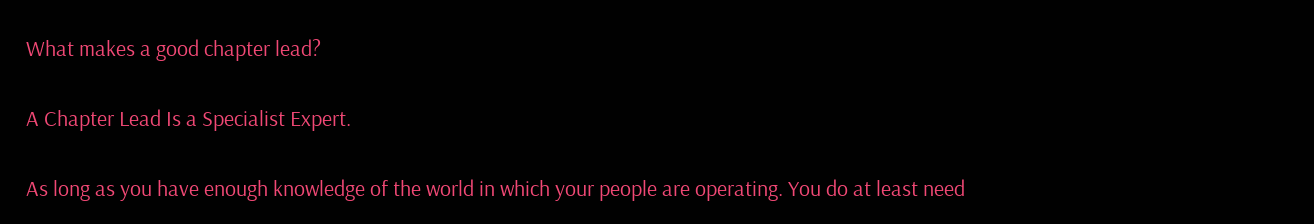What makes a good chapter lead?

A Chapter Lead Is a Specialist Expert.

As long as you have enough knowledge of the world in which your people are operating. You do at least need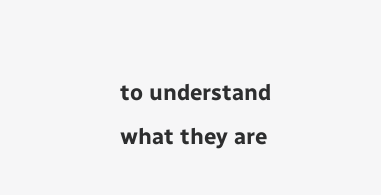to understand what they are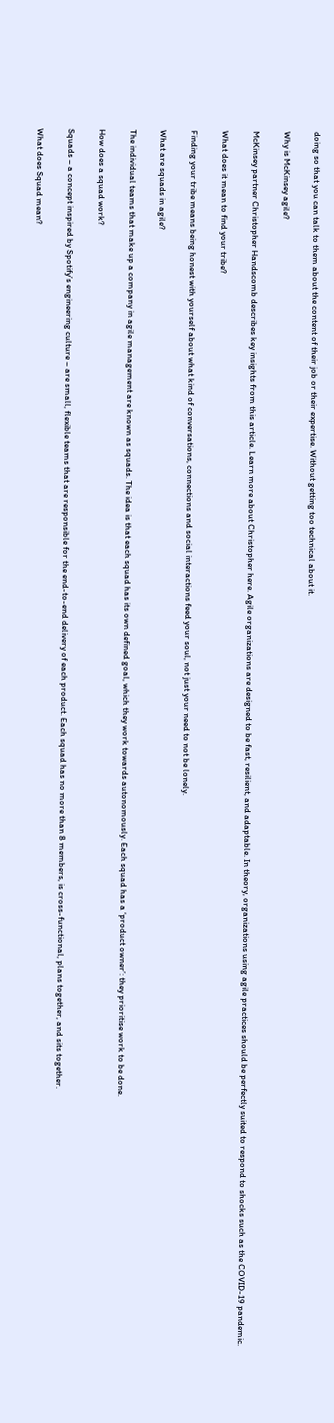doing so that you can talk to them about the content of their job or their expertise. Without getting too technical about it.

Why is McKinsey agile?

McKinsey partner Christopher Handscomb describes key insights from this article. Learn more about Christopher here. Agile organizations are designed to be fast, resilient, and adaptable. In theory, organizations using agile practices should be perfectly suited to respond to shocks such as the COVID-19 pandemic.

What does it mean to find your tribe?

Finding your tribe means being honest with yourself about what kind of conversations, connections and social interactions feed your soul, not just your need to not be lonely.

What are squads in agile?

The individual teams that make up a company in agile management are known as squads. The idea is that each squad has its own defined goal, which they work towards autonomously. Each squad has a ‘product owner’: they prioritise work to be done.

How does a squad work?

Squads – a concept inspired by Spotify’s engineering culture – are small, flexible teams that are responsible for the end-to-end delivery of each product. Each squad has no more than 8 members, is cross-functional, plans together, and sits together.

What does Squad mean?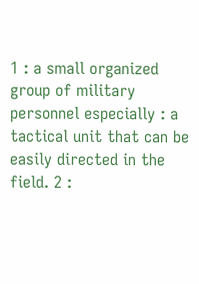1 : a small organized group of military personnel especially : a tactical unit that can be easily directed in the field. 2 :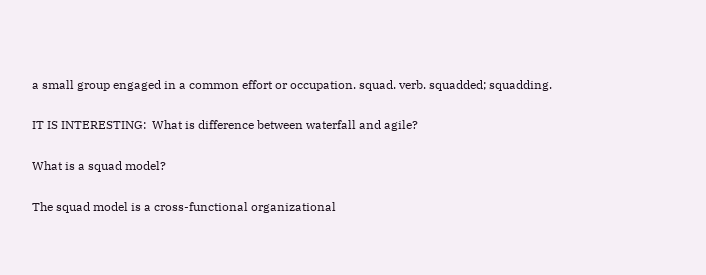a small group engaged in a common effort or occupation. squad. verb. squadded; squadding.

IT IS INTERESTING:  What is difference between waterfall and agile?

What is a squad model?

The squad model is a cross-functional organizational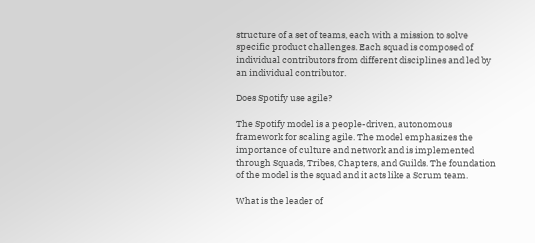structure of a set of teams, each with a mission to solve specific product challenges. Each squad is composed of individual contributors from different disciplines and led by an individual contributor.

Does Spotify use agile?

The Spotify model is a people-driven, autonomous framework for scaling agile. The model emphasizes the importance of culture and network and is implemented through Squads, Tribes, Chapters, and Guilds. The foundation of the model is the squad and it acts like a Scrum team.

What is the leader of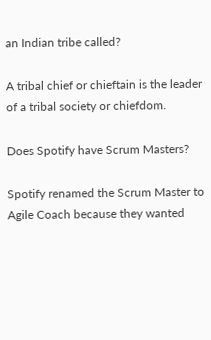an Indian tribe called?

A tribal chief or chieftain is the leader of a tribal society or chiefdom.

Does Spotify have Scrum Masters?

Spotify renamed the Scrum Master to Agile Coach because they wanted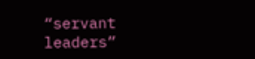“servant leaders”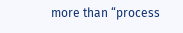more than “process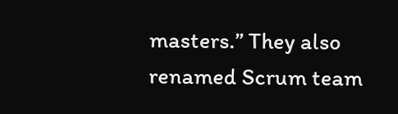masters.” They also renamed Scrum team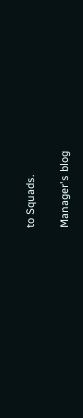to Squads.

Manager's blog